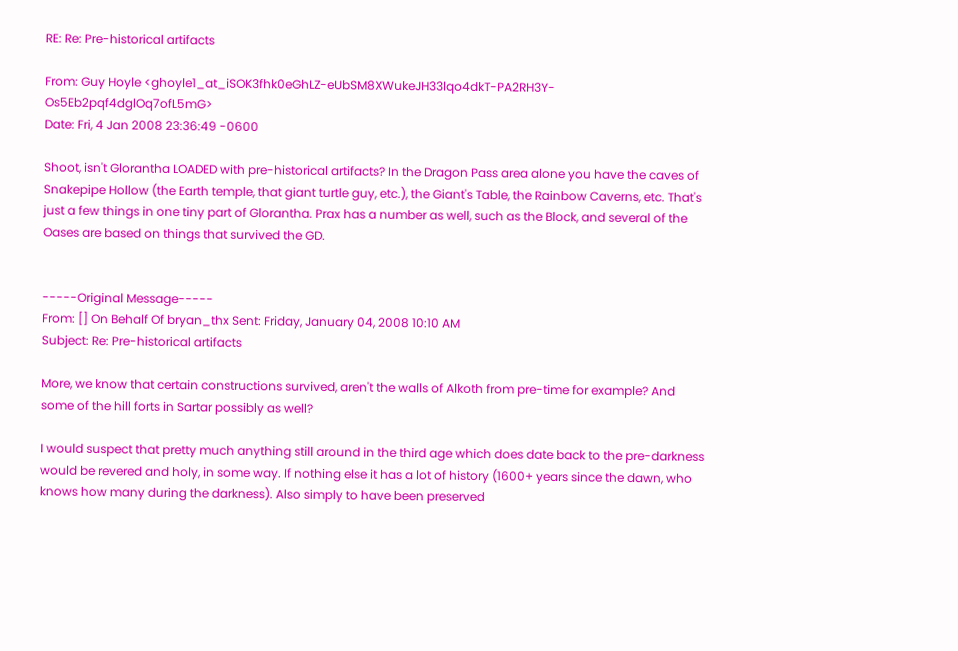RE: Re: Pre-historical artifacts

From: Guy Hoyle <ghoyle1_at_iSOK3fhk0eGhLZ-eUbSM8XWukeJH33lqo4dkT-PA2RH3Y-Os5Eb2pqf4dglOq7ofL5mG>
Date: Fri, 4 Jan 2008 23:36:49 -0600

Shoot, isn't Glorantha LOADED with pre-historical artifacts? In the Dragon Pass area alone you have the caves of Snakepipe Hollow (the Earth temple, that giant turtle guy, etc.), the Giant's Table, the Rainbow Caverns, etc. That's just a few things in one tiny part of Glorantha. Prax has a number as well, such as the Block, and several of the Oases are based on things that survived the GD.


-----Original Message-----
From: [] On Behalf Of bryan_thx Sent: Friday, January 04, 2008 10:10 AM
Subject: Re: Pre-historical artifacts

More, we know that certain constructions survived, aren't the walls of Alkoth from pre-time for example? And some of the hill forts in Sartar possibly as well?

I would suspect that pretty much anything still around in the third age which does date back to the pre-darkness would be revered and holy, in some way. If nothing else it has a lot of history (1600+ years since the dawn, who knows how many during the darkness). Also simply to have been preserved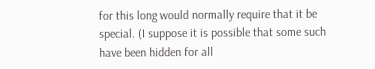for this long would normally require that it be special. (I suppose it is possible that some such have been hidden for all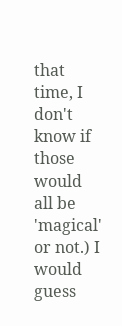that time, I don't know if those would all be 'magical' or not.) I would guess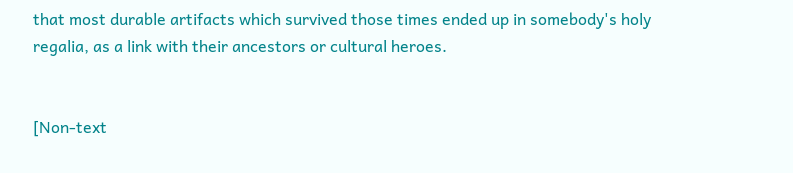that most durable artifacts which survived those times ended up in somebody's holy regalia, as a link with their ancestors or cultural heroes.


[Non-text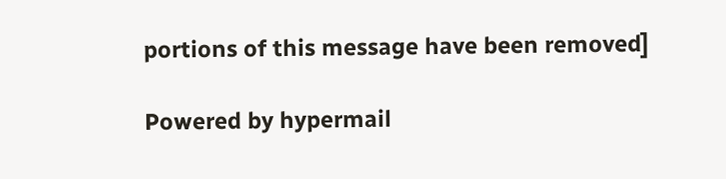portions of this message have been removed]

Powered by hypermail